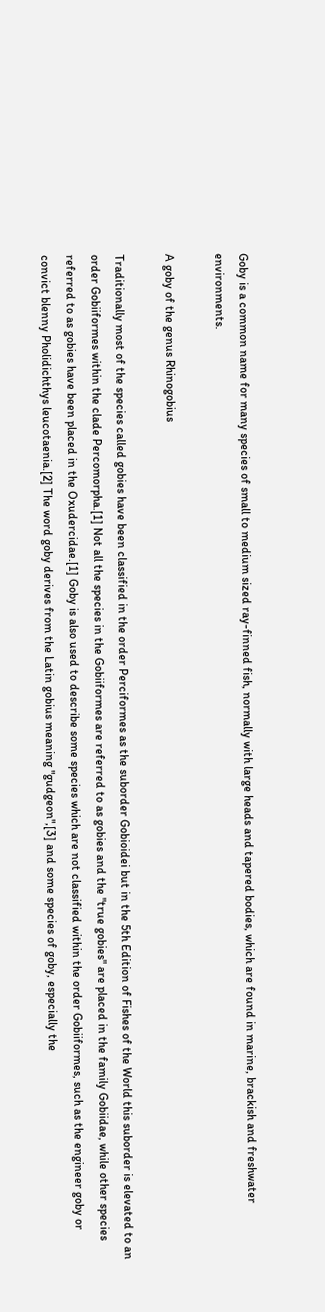Goby is a common name for many species of small to medium sized ray-finned fish, normally with large heads and tapered bodies, which are found in marine, brackish and freshwater environments.

A goby of the genus Rhinogobius

Traditionally most of the species called gobies have been classified in the order Perciformes as the suborder Gobioidei but in the 5th Edition of Fishes of the World this suborder is elevated to an order Gobiiformes within the clade Percomorpha.[1] Not all the species in the Gobiiformes are referred to as gobies and the "true gobies" are placed in the family Gobiidae, while other species referred to as gobies have been placed in the Oxudercidae.[1] Goby is also used to describe some species which are not classified within the order Gobiiformes, such as the engineer goby or convict blenny Pholidichthys leucotaenia.[2] The word goby derives from the Latin gobius meaning "gudgeon",[3] and some species of goby, especially the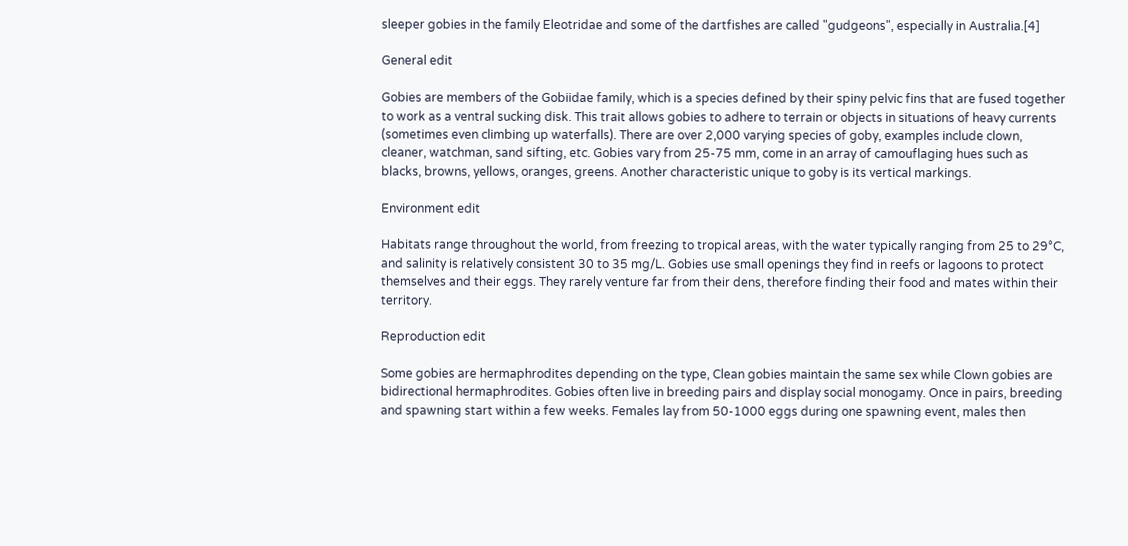sleeper gobies in the family Eleotridae and some of the dartfishes are called "gudgeons", especially in Australia.[4]

General edit

Gobies are members of the Gobiidae family, which is a species defined by their spiny pelvic fins that are fused together to work as a ventral sucking disk. This trait allows gobies to adhere to terrain or objects in situations of heavy currents (sometimes even climbing up waterfalls). There are over 2,000 varying species of goby, examples include clown, cleaner, watchman, sand sifting, etc. Gobies vary from 25-75 mm, come in an array of camouflaging hues such as blacks, browns, yellows, oranges, greens. Another characteristic unique to goby is its vertical markings.

Environment edit

Habitats range throughout the world, from freezing to tropical areas, with the water typically ranging from 25 to 29°C, and salinity is relatively consistent 30 to 35 mg/L. Gobies use small openings they find in reefs or lagoons to protect themselves and their eggs. They rarely venture far from their dens, therefore finding their food and mates within their territory.

Reproduction edit

Some gobies are hermaphrodites depending on the type, Clean gobies maintain the same sex while Clown gobies are bidirectional hermaphrodites. Gobies often live in breeding pairs and display social monogamy. Once in pairs, breeding and spawning start within a few weeks. Females lay from 50-1000 eggs during one spawning event, males then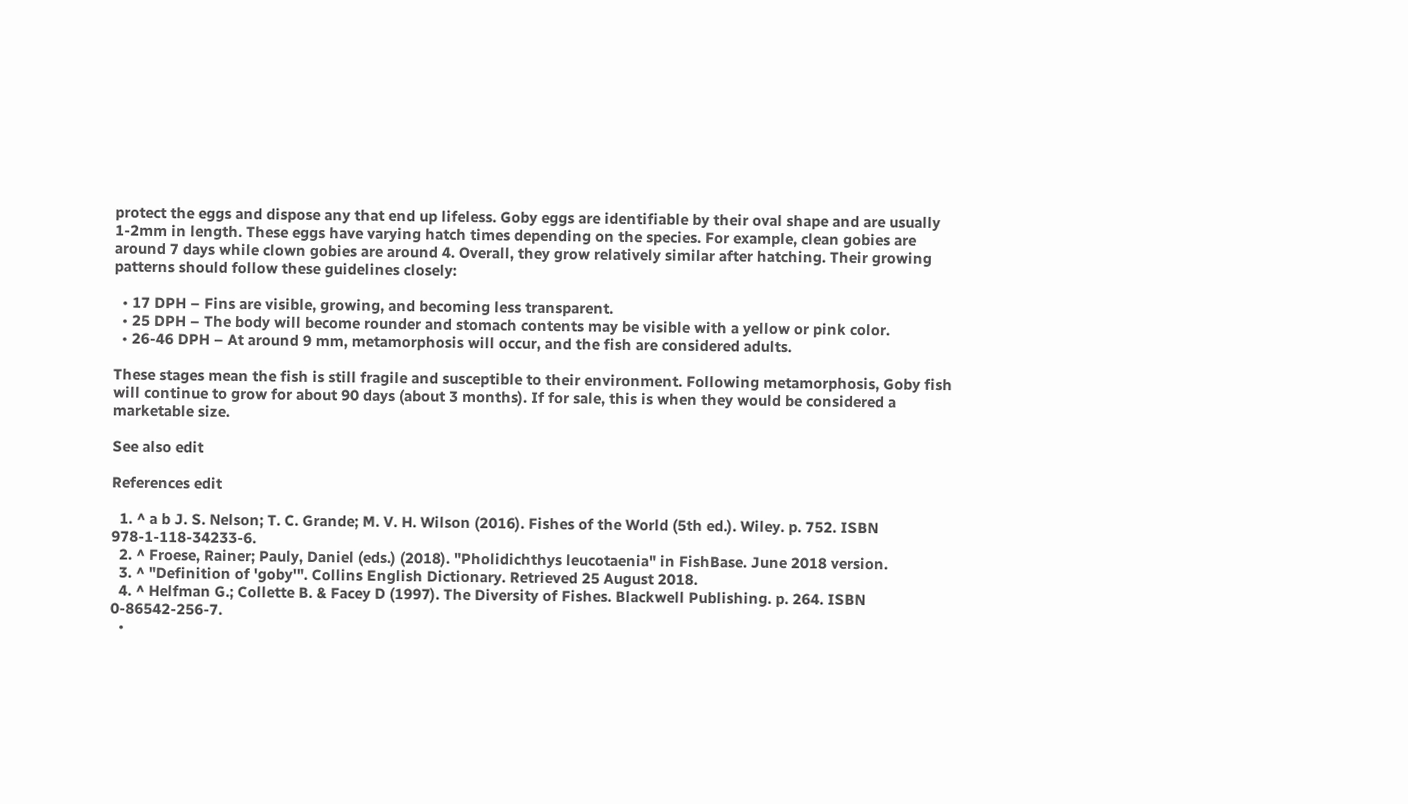protect the eggs and dispose any that end up lifeless. Goby eggs are identifiable by their oval shape and are usually 1-2mm in length. These eggs have varying hatch times depending on the species. For example, clean gobies are around 7 days while clown gobies are around 4. Overall, they grow relatively similar after hatching. Their growing patterns should follow these guidelines closely:

  • 17 DPH – Fins are visible, growing, and becoming less transparent.
  • 25 DPH – The body will become rounder and stomach contents may be visible with a yellow or pink color.
  • 26-46 DPH – At around 9 mm, metamorphosis will occur, and the fish are considered adults.

These stages mean the fish is still fragile and susceptible to their environment. Following metamorphosis, Goby fish will continue to grow for about 90 days (about 3 months). If for sale, this is when they would be considered a marketable size.

See also edit

References edit

  1. ^ a b J. S. Nelson; T. C. Grande; M. V. H. Wilson (2016). Fishes of the World (5th ed.). Wiley. p. 752. ISBN 978-1-118-34233-6.
  2. ^ Froese, Rainer; Pauly, Daniel (eds.) (2018). "Pholidichthys leucotaenia" in FishBase. June 2018 version.
  3. ^ "Definition of 'goby'". Collins English Dictionary. Retrieved 25 August 2018.
  4. ^ Helfman G.; Collette B. & Facey D (1997). The Diversity of Fishes. Blackwell Publishing. p. 264. ISBN 0-86542-256-7.
  •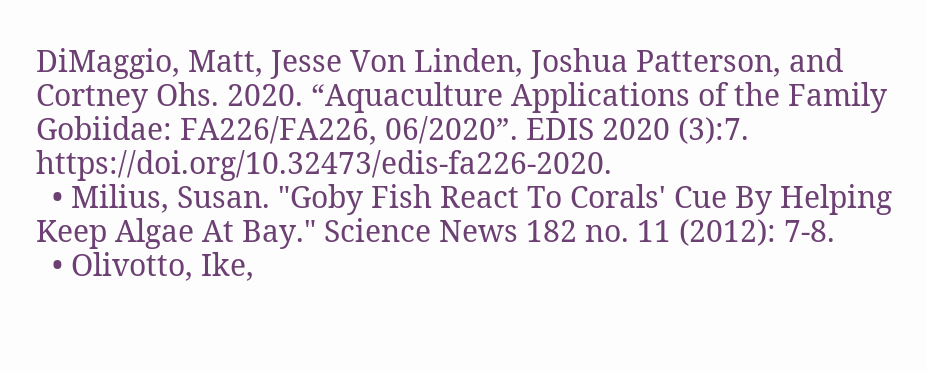DiMaggio, Matt, Jesse Von Linden, Joshua Patterson, and Cortney Ohs. 2020. “Aquaculture Applications of the Family Gobiidae: FA226/FA226, 06/2020”. EDIS 2020 (3):7. https://doi.org/10.32473/edis-fa226-2020.
  • Milius, Susan. "Goby Fish React To Corals' Cue By Helping Keep Algae At Bay." Science News 182 no. 11 (2012): 7-8.
  • Olivotto, Ike,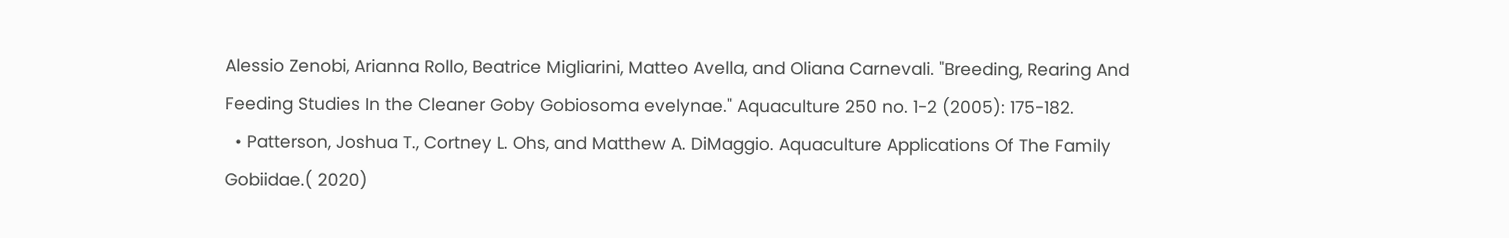Alessio Zenobi, Arianna Rollo, Beatrice Migliarini, Matteo Avella, and Oliana Carnevali. "Breeding, Rearing And Feeding Studies In the Cleaner Goby Gobiosoma evelynae." Aquaculture 250 no. 1-2 (2005): 175-182.
  • Patterson, Joshua T., Cortney L. Ohs, and Matthew A. DiMaggio. Aquaculture Applications Of The Family Gobiidae.( 2020)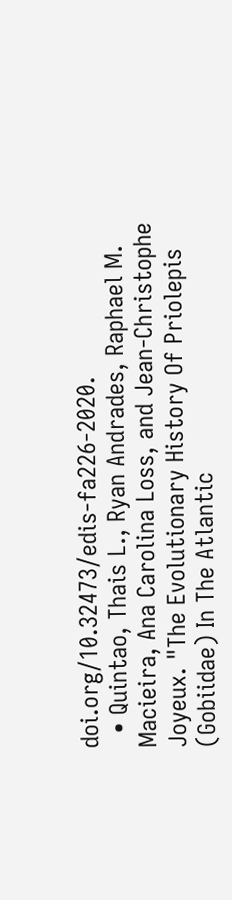doi.org/10.32473/edis-fa226-2020.
  • Quintao, Thais L., Ryan Andrades, Raphael M. Macieira, Ana Carolina Loss, and Jean-Christophe Joyeux. "The Evolutionary History Of Priolepis (Gobiidae) In The Atlantic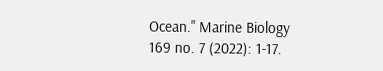Ocean." Marine Biology 169 no. 7 (2022): 1-17.